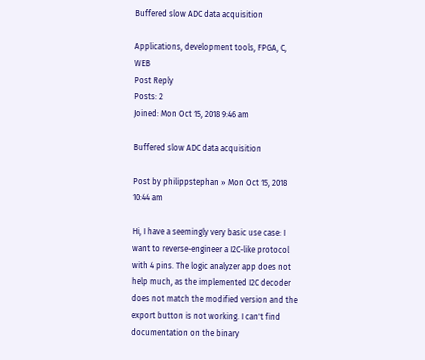Buffered slow ADC data acquisition

Applications, development tools, FPGA, C, WEB
Post Reply
Posts: 2
Joined: Mon Oct 15, 2018 9:46 am

Buffered slow ADC data acquisition

Post by philippstephan » Mon Oct 15, 2018 10:44 am

Hi, I have a seemingly very basic use case: I want to reverse-engineer a I2C-like protocol with 4 pins. The logic analyzer app does not help much, as the implemented I2C decoder does not match the modified version and the export button is not working. I can't find documentation on the binary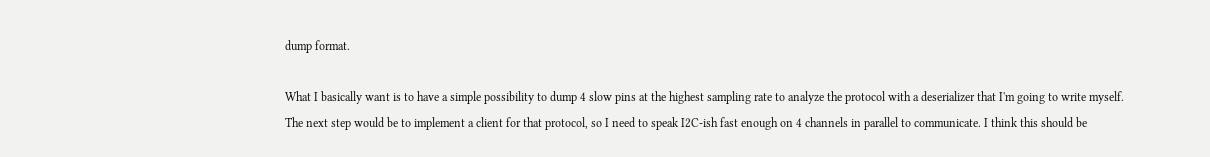dump format.

What I basically want is to have a simple possibility to dump 4 slow pins at the highest sampling rate to analyze the protocol with a deserializer that I'm going to write myself. The next step would be to implement a client for that protocol, so I need to speak I2C-ish fast enough on 4 channels in parallel to communicate. I think this should be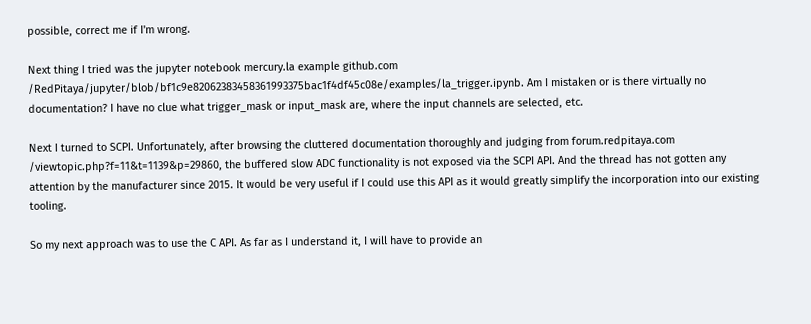possible, correct me if I'm wrong.

Next thing I tried was the jupyter notebook mercury.la example github.com /RedPitaya/jupyter/blob/bf1c9e82062383458361993375bac1f4df45c08e/examples/la_trigger.ipynb. Am I mistaken or is there virtually no documentation? I have no clue what trigger_mask or input_mask are, where the input channels are selected, etc.

Next I turned to SCPI. Unfortunately, after browsing the cluttered documentation thoroughly and judging from forum.redpitaya.com /viewtopic.php?f=11&t=1139&p=29860, the buffered slow ADC functionality is not exposed via the SCPI API. And the thread has not gotten any attention by the manufacturer since 2015. It would be very useful if I could use this API as it would greatly simplify the incorporation into our existing tooling.

So my next approach was to use the C API. As far as I understand it, I will have to provide an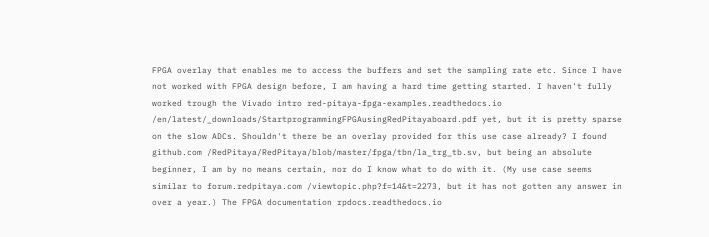FPGA overlay that enables me to access the buffers and set the sampling rate etc. Since I have not worked with FPGA design before, I am having a hard time getting started. I haven't fully worked trough the Vivado intro red-pitaya-fpga-examples.readthedocs.io /en/latest/_downloads/StartprogrammingFPGAusingRedPitayaboard.pdf yet, but it is pretty sparse on the slow ADCs. Shouldn't there be an overlay provided for this use case already? I found github.com /RedPitaya/RedPitaya/blob/master/fpga/tbn/la_trg_tb.sv, but being an absolute beginner, I am by no means certain, nor do I know what to do with it. (My use case seems similar to forum.redpitaya.com /viewtopic.php?f=14&t=2273, but it has not gotten any answer in over a year.) The FPGA documentation rpdocs.readthedocs.io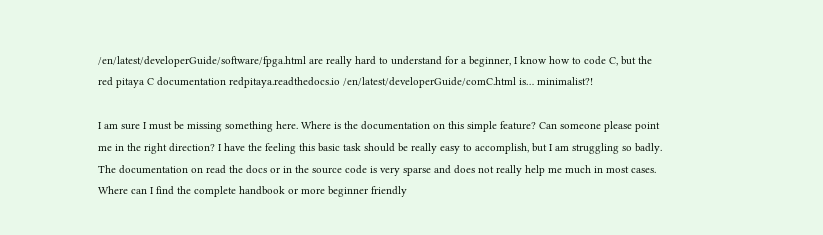/en/latest/developerGuide/software/fpga.html are really hard to understand for a beginner, I know how to code C, but the red pitaya C documentation redpitaya.readthedocs.io /en/latest/developerGuide/comC.html is… minimalist?!

I am sure I must be missing something here. Where is the documentation on this simple feature? Can someone please point me in the right direction? I have the feeling this basic task should be really easy to accomplish, but I am struggling so badly. The documentation on read the docs or in the source code is very sparse and does not really help me much in most cases. Where can I find the complete handbook or more beginner friendly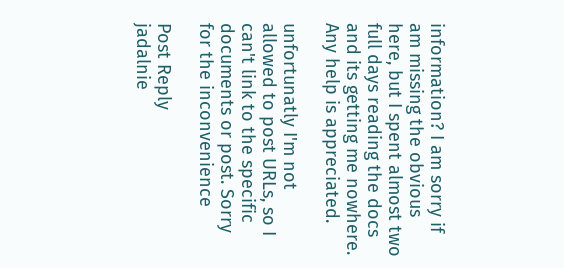information? I am sorry if am missing the obvious here, but I spent almost two full days reading the docs and its getting me nowhere. Any help is appreciated.

unfortunatly I'm not allowed to post URLs, so I can't link to the specific documents or post. Sorry for the inconvenience

Post Reply
jadalnie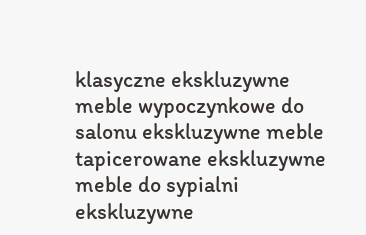klasyczne ekskluzywne meble wypoczynkowe do salonu ekskluzywne meble tapicerowane ekskluzywne meble do sypialni ekskluzywne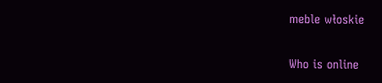meble włoskie

Who is online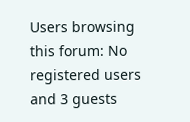Users browsing this forum: No registered users and 3 guests